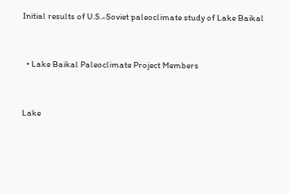Initial results of U.S.-Soviet paleoclimate study of Lake Baikal


  • Lake Baikal Paleoclimate Project Members


Lake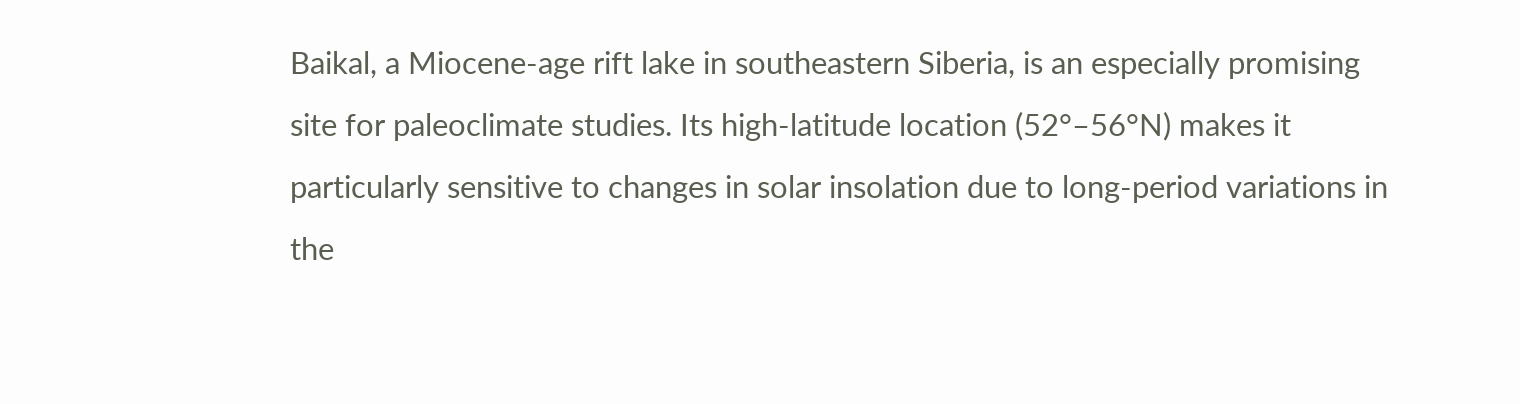Baikal, a Miocene-age rift lake in southeastern Siberia, is an especially promising site for paleoclimate studies. Its high-latitude location (52°–56°N) makes it particularly sensitive to changes in solar insolation due to long-period variations in the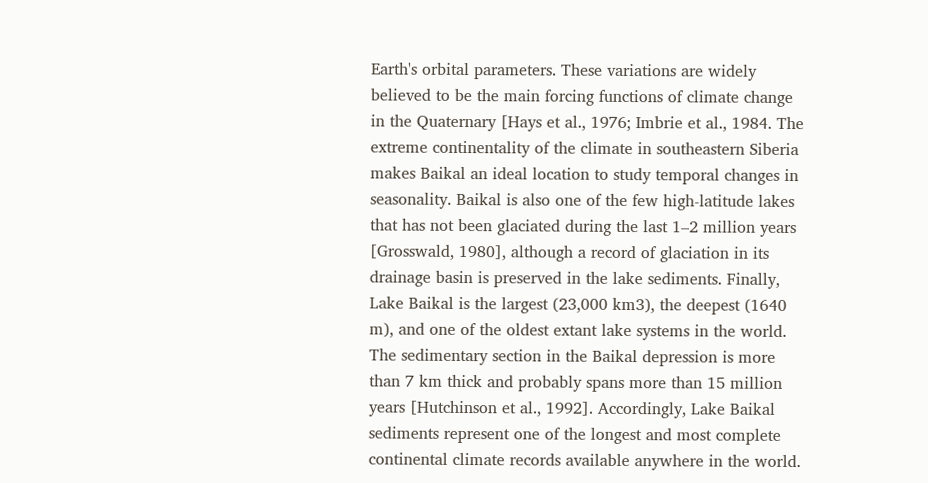Earth's orbital parameters. These variations are widely believed to be the main forcing functions of climate change in the Quaternary [Hays et al., 1976; Imbrie et al., 1984. The extreme continentality of the climate in southeastern Siberia makes Baikal an ideal location to study temporal changes in seasonality. Baikal is also one of the few high-latitude lakes that has not been glaciated during the last 1–2 million years [Grosswald, 1980], although a record of glaciation in its drainage basin is preserved in the lake sediments. Finally, Lake Baikal is the largest (23,000 km3), the deepest (1640 m), and one of the oldest extant lake systems in the world. The sedimentary section in the Baikal depression is more than 7 km thick and probably spans more than 15 million years [Hutchinson et al., 1992]. Accordingly, Lake Baikal sediments represent one of the longest and most complete continental climate records available anywhere in the world.